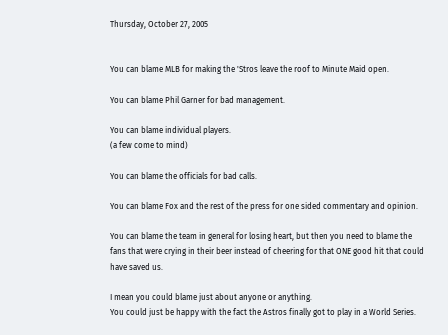Thursday, October 27, 2005


You can blame MLB for making the 'Stros leave the roof to Minute Maid open.

You can blame Phil Garner for bad management.

You can blame individual players.
(a few come to mind)

You can blame the officials for bad calls.

You can blame Fox and the rest of the press for one sided commentary and opinion.

You can blame the team in general for losing heart, but then you need to blame the fans that were crying in their beer instead of cheering for that ONE good hit that could have saved us.

I mean you could blame just about anyone or anything.
You could just be happy with the fact the Astros finally got to play in a World Series.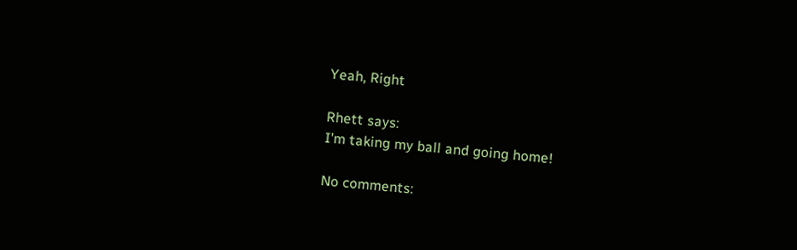Yeah, Right

Rhett says:
I'm taking my ball and going home!

No comments: